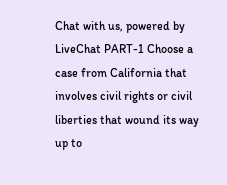Chat with us, powered by LiveChat PART-1 Choose a case from California that involves civil rights or civil liberties that wound its way up to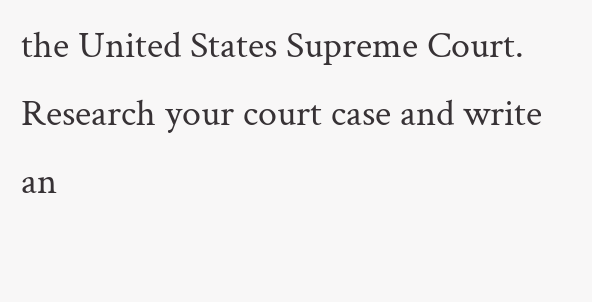the United States Supreme Court. Research your court case and write an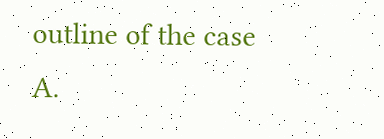outline of the case A.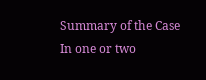Summary of the Case In one or two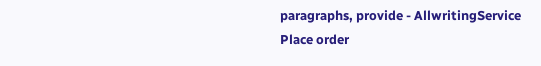paragraphs, provide - AllwritingService
Place order